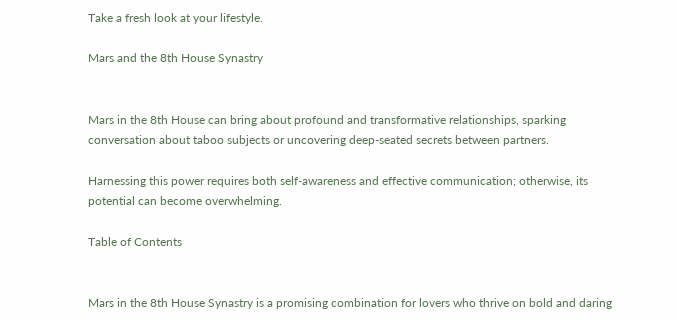Take a fresh look at your lifestyle.

Mars and the 8th House Synastry


Mars in the 8th House can bring about profound and transformative relationships, sparking conversation about taboo subjects or uncovering deep-seated secrets between partners.

Harnessing this power requires both self-awareness and effective communication; otherwise, its potential can become overwhelming.

Table of Contents


Mars in the 8th House Synastry is a promising combination for lovers who thrive on bold and daring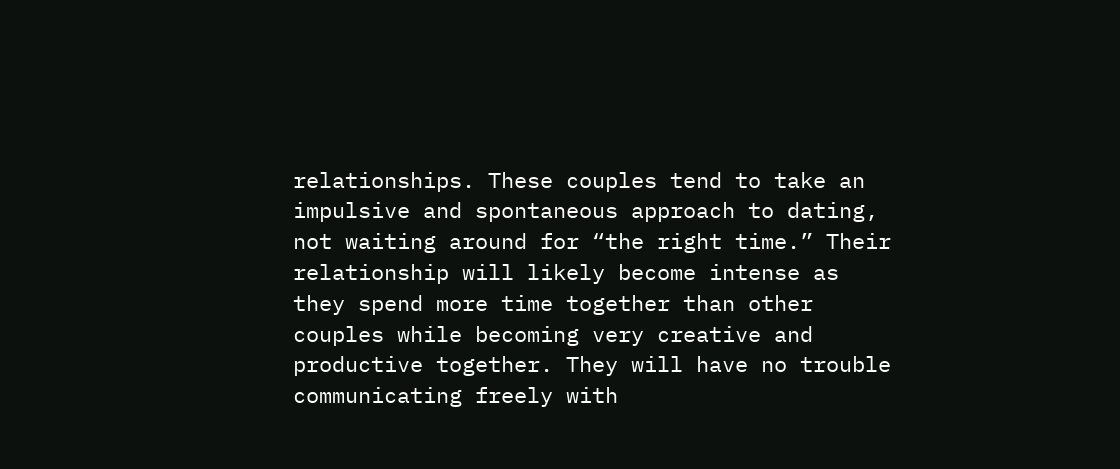relationships. These couples tend to take an impulsive and spontaneous approach to dating, not waiting around for “the right time.” Their relationship will likely become intense as they spend more time together than other couples while becoming very creative and productive together. They will have no trouble communicating freely with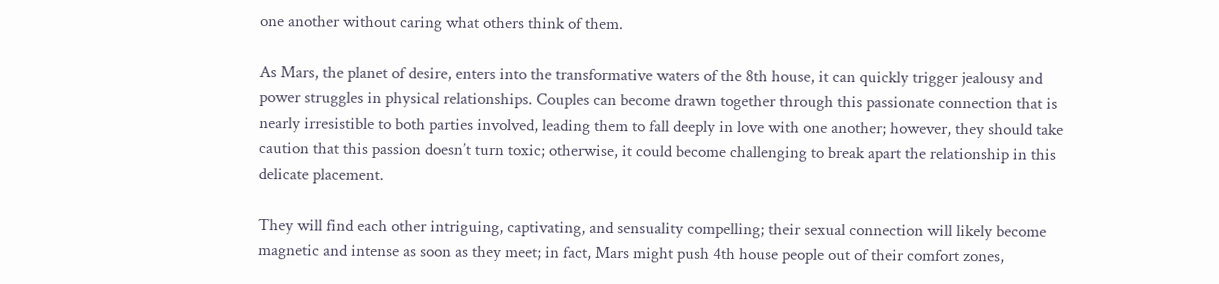one another without caring what others think of them.

As Mars, the planet of desire, enters into the transformative waters of the 8th house, it can quickly trigger jealousy and power struggles in physical relationships. Couples can become drawn together through this passionate connection that is nearly irresistible to both parties involved, leading them to fall deeply in love with one another; however, they should take caution that this passion doesn’t turn toxic; otherwise, it could become challenging to break apart the relationship in this delicate placement.

They will find each other intriguing, captivating, and sensuality compelling; their sexual connection will likely become magnetic and intense as soon as they meet; in fact, Mars might push 4th house people out of their comfort zones,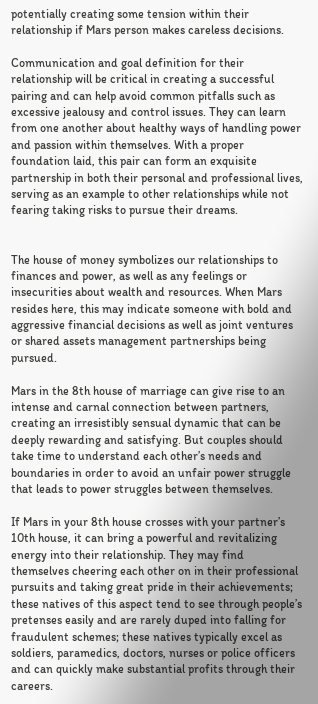potentially creating some tension within their relationship if Mars person makes careless decisions.

Communication and goal definition for their relationship will be critical in creating a successful pairing and can help avoid common pitfalls such as excessive jealousy and control issues. They can learn from one another about healthy ways of handling power and passion within themselves. With a proper foundation laid, this pair can form an exquisite partnership in both their personal and professional lives, serving as an example to other relationships while not fearing taking risks to pursue their dreams.


The house of money symbolizes our relationships to finances and power, as well as any feelings or insecurities about wealth and resources. When Mars resides here, this may indicate someone with bold and aggressive financial decisions as well as joint ventures or shared assets management partnerships being pursued.

Mars in the 8th house of marriage can give rise to an intense and carnal connection between partners, creating an irresistibly sensual dynamic that can be deeply rewarding and satisfying. But couples should take time to understand each other’s needs and boundaries in order to avoid an unfair power struggle that leads to power struggles between themselves.

If Mars in your 8th house crosses with your partner’s 10th house, it can bring a powerful and revitalizing energy into their relationship. They may find themselves cheering each other on in their professional pursuits and taking great pride in their achievements; these natives of this aspect tend to see through people’s pretenses easily and are rarely duped into falling for fraudulent schemes; these natives typically excel as soldiers, paramedics, doctors, nurses or police officers and can quickly make substantial profits through their careers.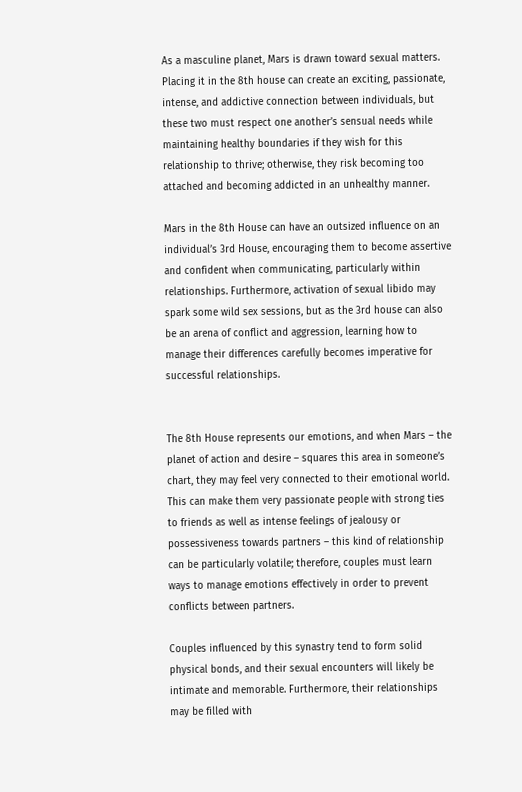As a masculine planet, Mars is drawn toward sexual matters. Placing it in the 8th house can create an exciting, passionate, intense, and addictive connection between individuals, but these two must respect one another’s sensual needs while maintaining healthy boundaries if they wish for this relationship to thrive; otherwise, they risk becoming too attached and becoming addicted in an unhealthy manner.

Mars in the 8th House can have an outsized influence on an individual’s 3rd House, encouraging them to become assertive and confident when communicating, particularly within relationships. Furthermore, activation of sexual libido may spark some wild sex sessions, but as the 3rd house can also be an arena of conflict and aggression, learning how to manage their differences carefully becomes imperative for successful relationships.


The 8th House represents our emotions, and when Mars – the planet of action and desire – squares this area in someone’s chart, they may feel very connected to their emotional world. This can make them very passionate people with strong ties to friends as well as intense feelings of jealousy or possessiveness towards partners – this kind of relationship can be particularly volatile; therefore, couples must learn ways to manage emotions effectively in order to prevent conflicts between partners.

Couples influenced by this synastry tend to form solid physical bonds, and their sexual encounters will likely be intimate and memorable. Furthermore, their relationships may be filled with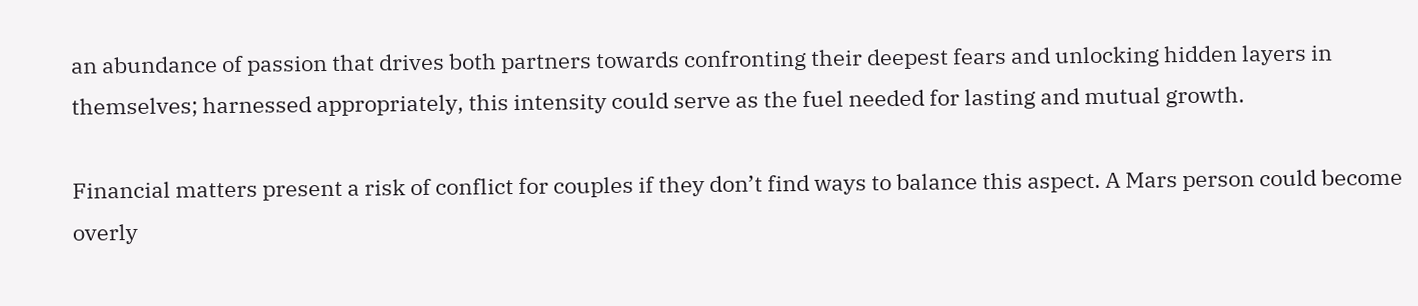an abundance of passion that drives both partners towards confronting their deepest fears and unlocking hidden layers in themselves; harnessed appropriately, this intensity could serve as the fuel needed for lasting and mutual growth.

Financial matters present a risk of conflict for couples if they don’t find ways to balance this aspect. A Mars person could become overly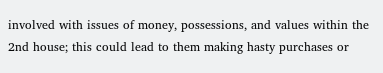involved with issues of money, possessions, and values within the 2nd house; this could lead to them making hasty purchases or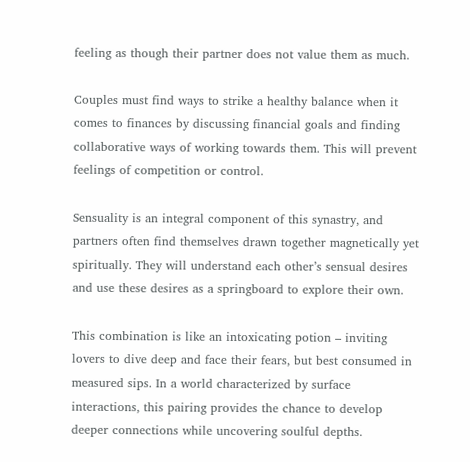feeling as though their partner does not value them as much.

Couples must find ways to strike a healthy balance when it comes to finances by discussing financial goals and finding collaborative ways of working towards them. This will prevent feelings of competition or control.

Sensuality is an integral component of this synastry, and partners often find themselves drawn together magnetically yet spiritually. They will understand each other’s sensual desires and use these desires as a springboard to explore their own.

This combination is like an intoxicating potion – inviting lovers to dive deep and face their fears, but best consumed in measured sips. In a world characterized by surface interactions, this pairing provides the chance to develop deeper connections while uncovering soulful depths.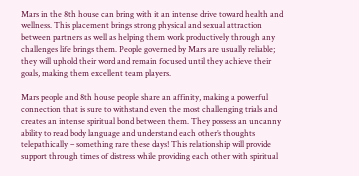Mars in the 8th house can bring with it an intense drive toward health and wellness. This placement brings strong physical and sexual attraction between partners as well as helping them work productively through any challenges life brings them. People governed by Mars are usually reliable; they will uphold their word and remain focused until they achieve their goals, making them excellent team players.

Mars people and 8th house people share an affinity, making a powerful connection that is sure to withstand even the most challenging trials and creates an intense spiritual bond between them. They possess an uncanny ability to read body language and understand each other’s thoughts telepathically – something rare these days! This relationship will provide support through times of distress while providing each other with spiritual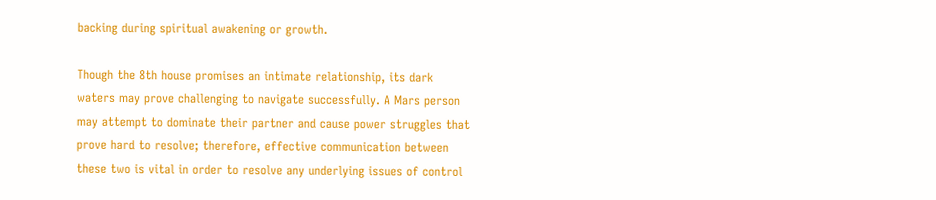backing during spiritual awakening or growth.

Though the 8th house promises an intimate relationship, its dark waters may prove challenging to navigate successfully. A Mars person may attempt to dominate their partner and cause power struggles that prove hard to resolve; therefore, effective communication between these two is vital in order to resolve any underlying issues of control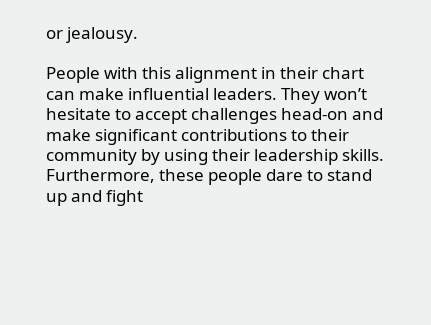or jealousy.

People with this alignment in their chart can make influential leaders. They won’t hesitate to accept challenges head-on and make significant contributions to their community by using their leadership skills. Furthermore, these people dare to stand up and fight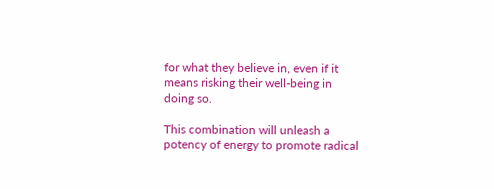for what they believe in, even if it means risking their well-being in doing so.

This combination will unleash a potency of energy to promote radical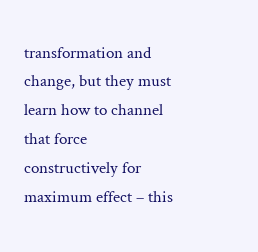transformation and change, but they must learn how to channel that force constructively for maximum effect – this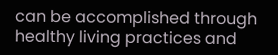can be accomplished through healthy living practices and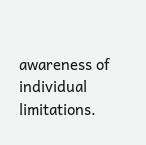awareness of individual limitations.